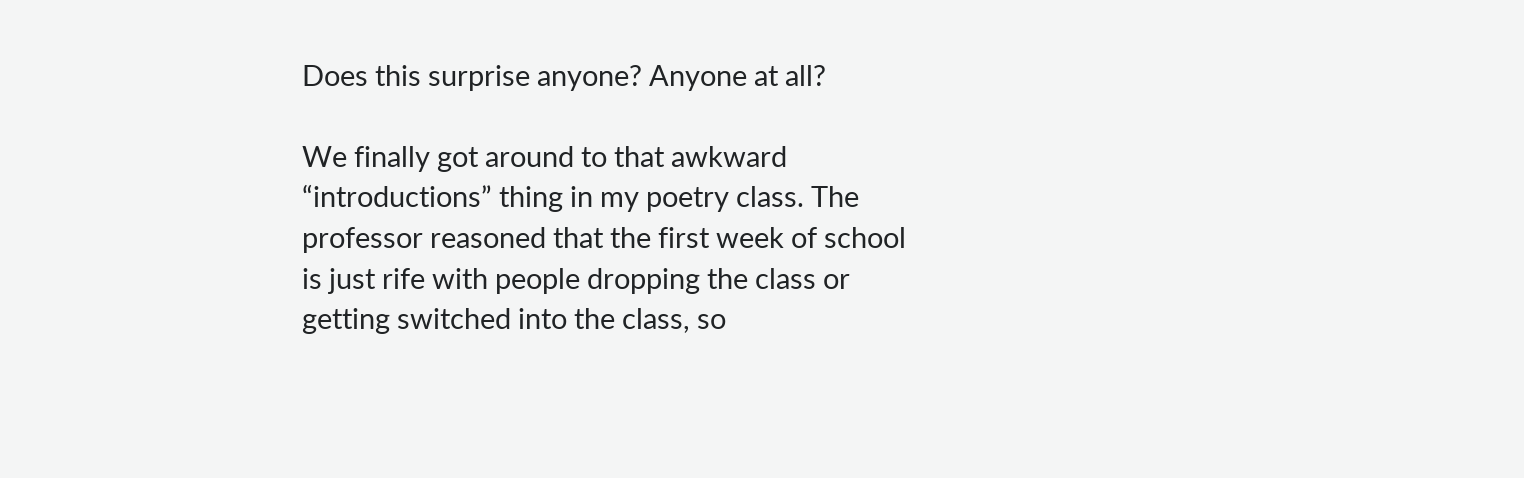Does this surprise anyone? Anyone at all?

We finally got around to that awkward “introductions” thing in my poetry class. The professor reasoned that the first week of school is just rife with people dropping the class or getting switched into the class, so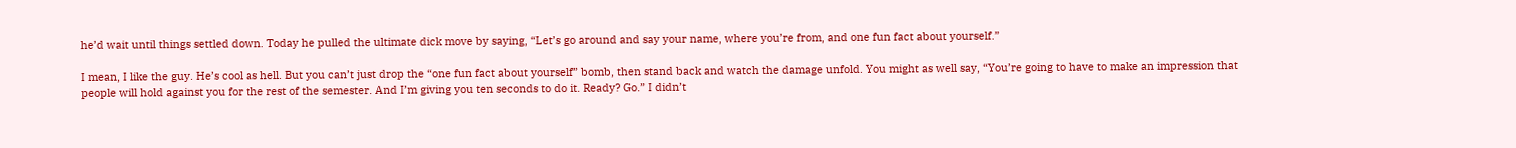he’d wait until things settled down. Today he pulled the ultimate dick move by saying, “Let’s go around and say your name, where you’re from, and one fun fact about yourself.”

I mean, I like the guy. He’s cool as hell. But you can’t just drop the “one fun fact about yourself” bomb, then stand back and watch the damage unfold. You might as well say, “You’re going to have to make an impression that people will hold against you for the rest of the semester. And I’m giving you ten seconds to do it. Ready? Go.” I didn’t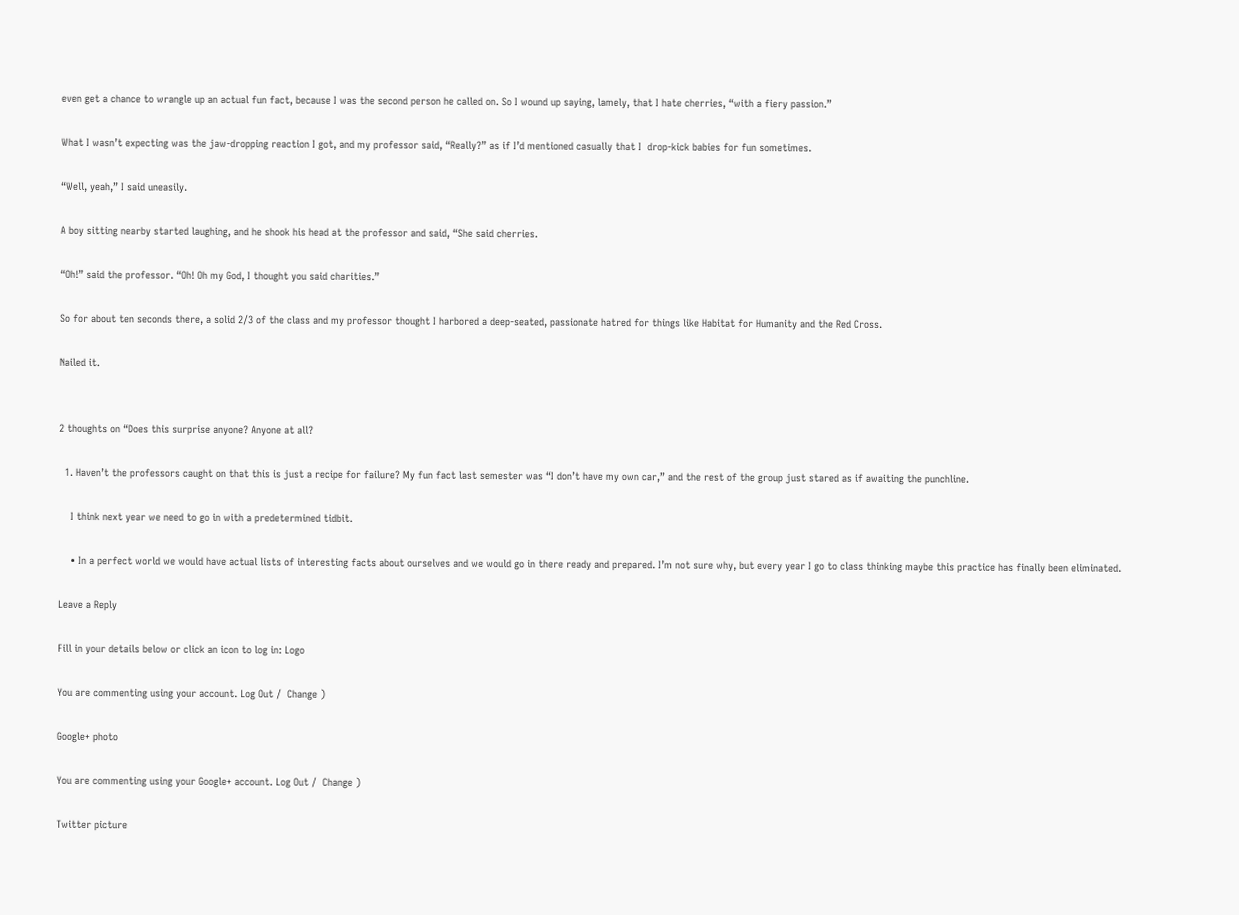even get a chance to wrangle up an actual fun fact, because I was the second person he called on. So I wound up saying, lamely, that I hate cherries, “with a fiery passion.”

What I wasn’t expecting was the jaw-dropping reaction I got, and my professor said, “Really?” as if I’d mentioned casually that I  drop-kick babies for fun sometimes.

“Well, yeah,” I said uneasily.

A boy sitting nearby started laughing, and he shook his head at the professor and said, “She said cherries.

“Oh!” said the professor. “Oh! Oh my God, I thought you said charities.”

So for about ten seconds there, a solid 2/3 of the class and my professor thought I harbored a deep-seated, passionate hatred for things like Habitat for Humanity and the Red Cross.

Nailed it.


2 thoughts on “Does this surprise anyone? Anyone at all?

  1. Haven’t the professors caught on that this is just a recipe for failure? My fun fact last semester was “I don’t have my own car,” and the rest of the group just stared as if awaiting the punchline.

    I think next year we need to go in with a predetermined tidbit.

    • In a perfect world we would have actual lists of interesting facts about ourselves and we would go in there ready and prepared. I’m not sure why, but every year I go to class thinking maybe this practice has finally been eliminated.

Leave a Reply

Fill in your details below or click an icon to log in: Logo

You are commenting using your account. Log Out /  Change )

Google+ photo

You are commenting using your Google+ account. Log Out /  Change )

Twitter picture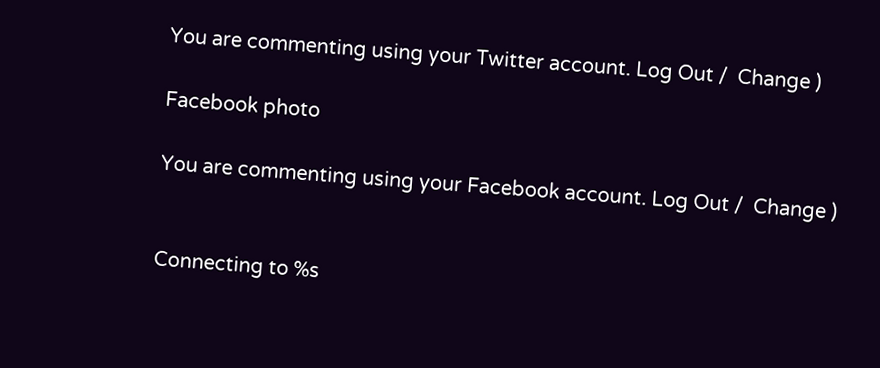You are commenting using your Twitter account. Log Out /  Change )

Facebook photo

You are commenting using your Facebook account. Log Out /  Change )


Connecting to %s